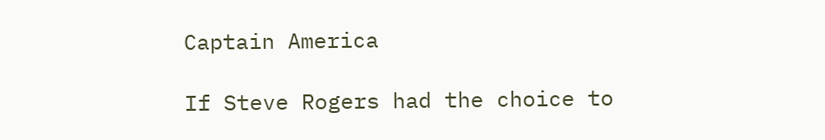Captain America

If Steve Rogers had the choice to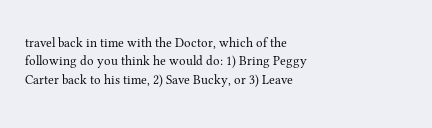travel back in time with the Doctor, which of the following do you think he would do: 1) Bring Peggy Carter back to his time, 2) Save Bucky, or 3) Leave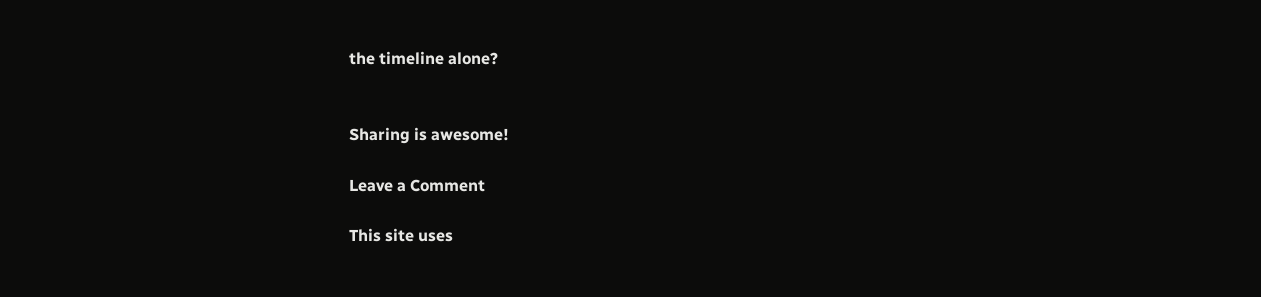the timeline alone?


Sharing is awesome!

Leave a Comment

This site uses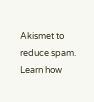Akismet to reduce spam. Learn how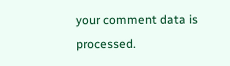your comment data is processed.